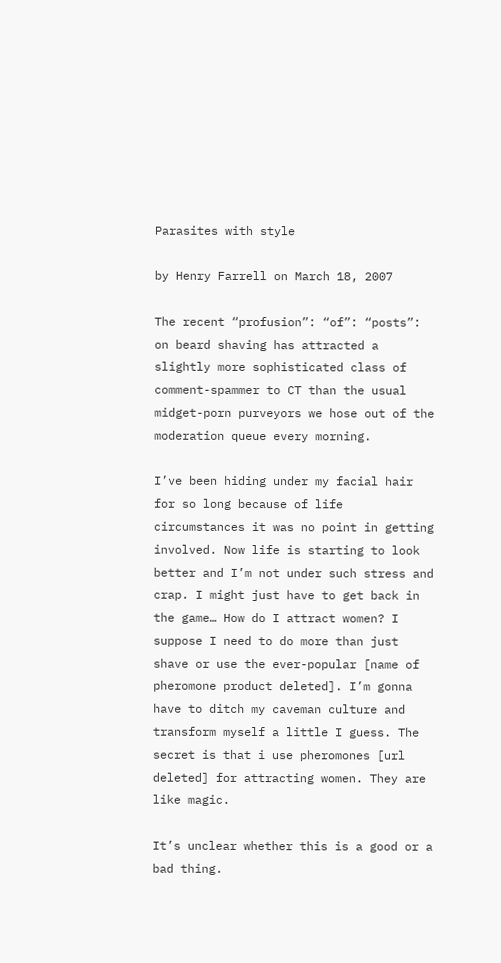Parasites with style

by Henry Farrell on March 18, 2007

The recent “profusion”: “of”: “posts”: on beard shaving has attracted a slightly more sophisticated class of comment-spammer to CT than the usual midget-porn purveyors we hose out of the moderation queue every morning.

I’ve been hiding under my facial hair for so long because of life circumstances it was no point in getting involved. Now life is starting to look better and I’m not under such stress and crap. I might just have to get back in the game… How do I attract women? I suppose I need to do more than just shave or use the ever-popular [name of pheromone product deleted]. I’m gonna have to ditch my caveman culture and transform myself a little I guess. The secret is that i use pheromones [url deleted] for attracting women. They are like magic.

It’s unclear whether this is a good or a bad thing.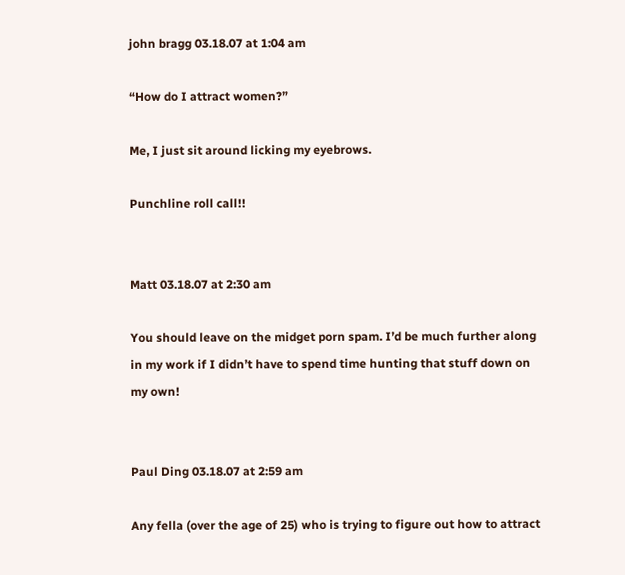john bragg 03.18.07 at 1:04 am

“How do I attract women?”

Me, I just sit around licking my eyebrows.

Punchline roll call!!


Matt 03.18.07 at 2:30 am

You should leave on the midget porn spam. I’d be much further along in my work if I didn’t have to spend time hunting that stuff down on my own!


Paul Ding 03.18.07 at 2:59 am

Any fella (over the age of 25) who is trying to figure out how to attract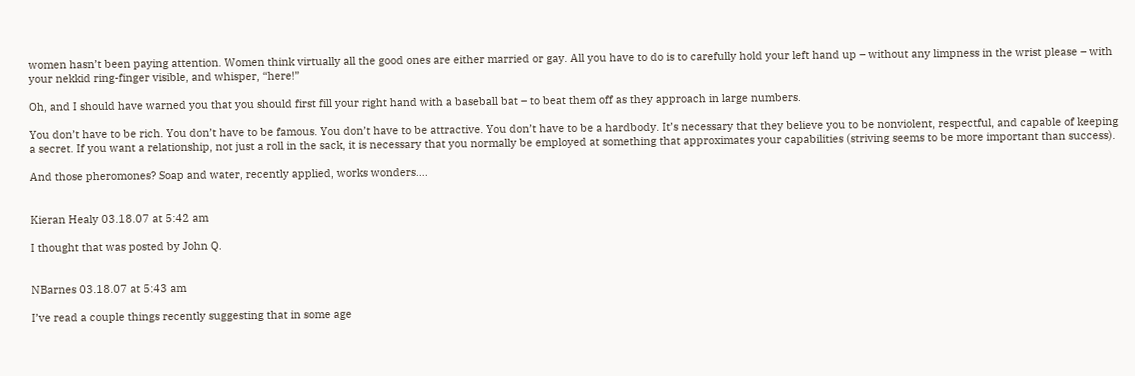women hasn’t been paying attention. Women think virtually all the good ones are either married or gay. All you have to do is to carefully hold your left hand up – without any limpness in the wrist please – with your nekkid ring-finger visible, and whisper, “here!”

Oh, and I should have warned you that you should first fill your right hand with a baseball bat – to beat them off as they approach in large numbers.

You don’t have to be rich. You don’t have to be famous. You don’t have to be attractive. You don’t have to be a hardbody. It’s necessary that they believe you to be nonviolent, respectful, and capable of keeping a secret. If you want a relationship, not just a roll in the sack, it is necessary that you normally be employed at something that approximates your capabilities (striving seems to be more important than success).

And those pheromones? Soap and water, recently applied, works wonders….


Kieran Healy 03.18.07 at 5:42 am

I thought that was posted by John Q.


NBarnes 03.18.07 at 5:43 am

I’ve read a couple things recently suggesting that in some age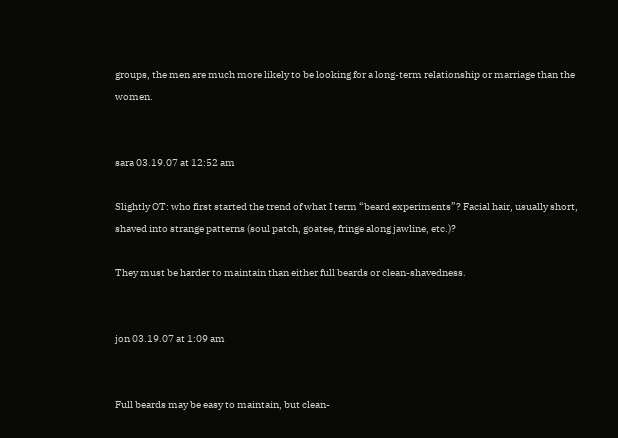groups, the men are much more likely to be looking for a long-term relationship or marriage than the women.


sara 03.19.07 at 12:52 am

Slightly OT: who first started the trend of what I term “beard experiments”? Facial hair, usually short, shaved into strange patterns (soul patch, goatee, fringe along jawline, etc.)?

They must be harder to maintain than either full beards or clean-shavedness.


jon 03.19.07 at 1:09 am


Full beards may be easy to maintain, but clean-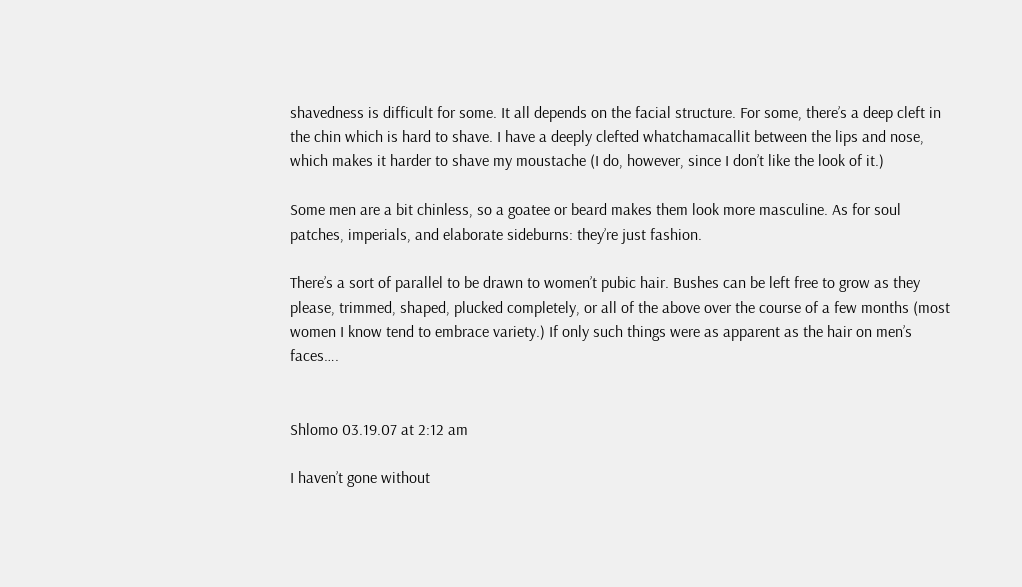shavedness is difficult for some. It all depends on the facial structure. For some, there’s a deep cleft in the chin which is hard to shave. I have a deeply clefted whatchamacallit between the lips and nose, which makes it harder to shave my moustache (I do, however, since I don’t like the look of it.)

Some men are a bit chinless, so a goatee or beard makes them look more masculine. As for soul patches, imperials, and elaborate sideburns: they’re just fashion.

There’s a sort of parallel to be drawn to women’t pubic hair. Bushes can be left free to grow as they please, trimmed, shaped, plucked completely, or all of the above over the course of a few months (most women I know tend to embrace variety.) If only such things were as apparent as the hair on men’s faces….


Shlomo 03.19.07 at 2:12 am

I haven’t gone without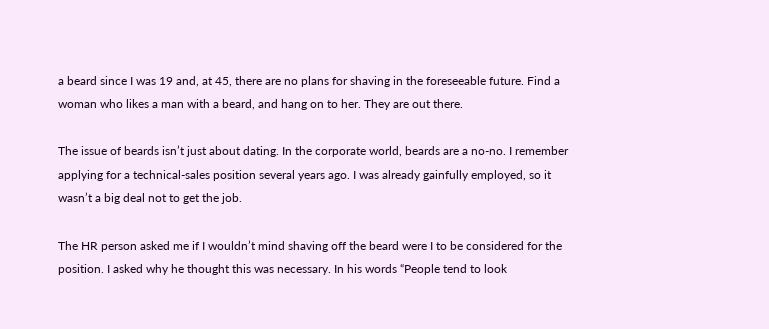a beard since I was 19 and, at 45, there are no plans for shaving in the foreseeable future. Find a woman who likes a man with a beard, and hang on to her. They are out there.

The issue of beards isn’t just about dating. In the corporate world, beards are a no-no. I remember applying for a technical-sales position several years ago. I was already gainfully employed, so it wasn’t a big deal not to get the job.

The HR person asked me if I wouldn’t mind shaving off the beard were I to be considered for the position. I asked why he thought this was necessary. In his words “People tend to look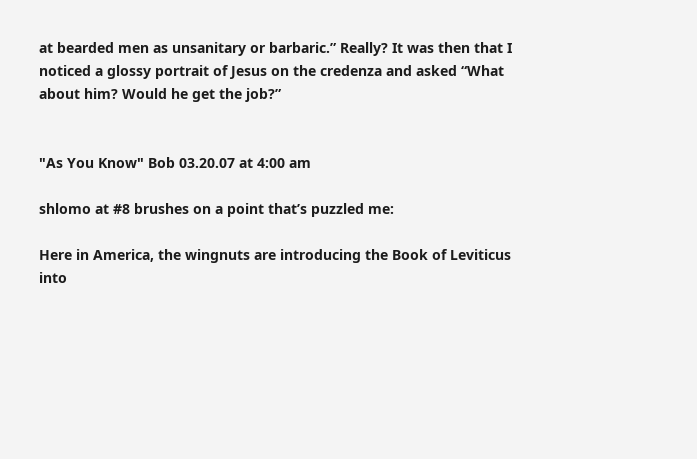at bearded men as unsanitary or barbaric.” Really? It was then that I noticed a glossy portrait of Jesus on the credenza and asked “What about him? Would he get the job?”


"As You Know" Bob 03.20.07 at 4:00 am

shlomo at #8 brushes on a point that’s puzzled me:

Here in America, the wingnuts are introducing the Book of Leviticus into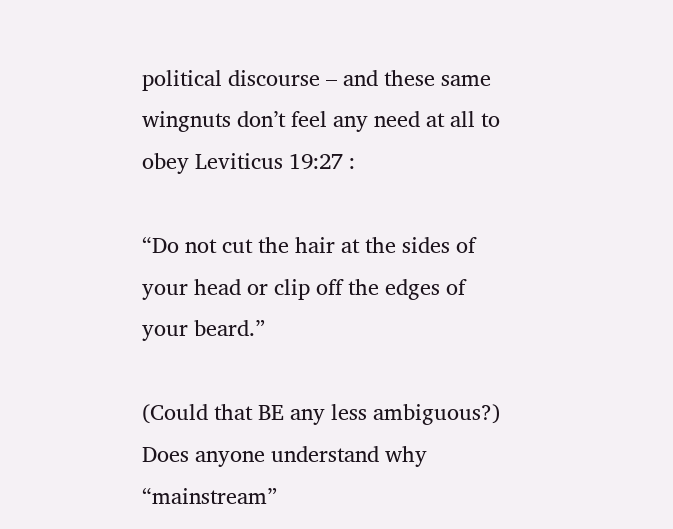political discourse – and these same wingnuts don’t feel any need at all to obey Leviticus 19:27 :

“Do not cut the hair at the sides of your head or clip off the edges of your beard.”

(Could that BE any less ambiguous?) Does anyone understand why “mainstream”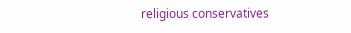religious conservatives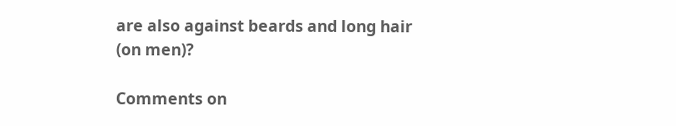are also against beards and long hair (on men)?

Comments on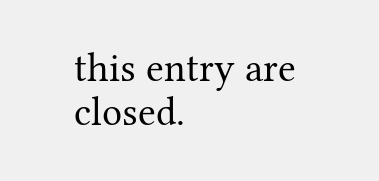this entry are closed.